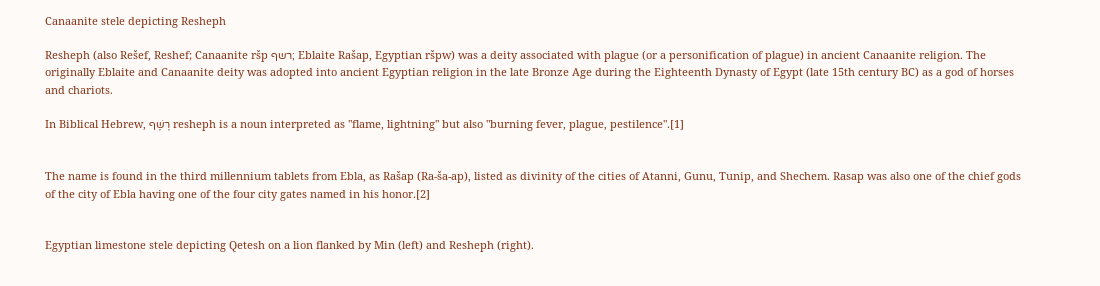Canaanite stele depicting Resheph

Resheph (also Rešef, Reshef; Canaanite ršp רשף; Eblaite Rašap, Egyptian ršpw) was a deity associated with plague (or a personification of plague) in ancient Canaanite religion. The originally Eblaite and Canaanite deity was adopted into ancient Egyptian religion in the late Bronze Age during the Eighteenth Dynasty of Egypt (late 15th century BC) as a god of horses and chariots.

In Biblical Hebrew, רֶשֶׁף resheph is a noun interpreted as "flame, lightning" but also "burning fever, plague, pestilence".[1]


The name is found in the third millennium tablets from Ebla, as Rašap (Ra-ša-ap), listed as divinity of the cities of Atanni, Gunu, Tunip, and Shechem. Rasap was also one of the chief gods of the city of Ebla having one of the four city gates named in his honor.[2]


Egyptian limestone stele depicting Qetesh on a lion flanked by Min (left) and Resheph (right).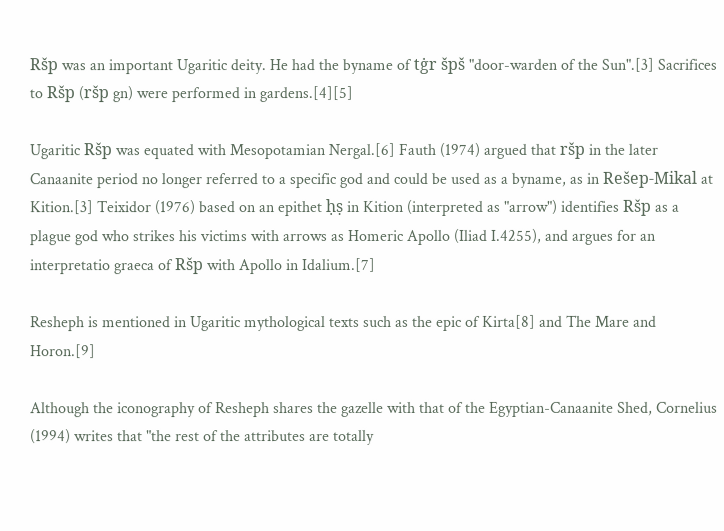Ršp was an important Ugaritic deity. He had the byname of tġr špš "door-warden of the Sun".[3] Sacrifices to Ršp (ršp gn) were performed in gardens.[4][5]

Ugaritic Ršp was equated with Mesopotamian Nergal.[6] Fauth (1974) argued that ršp in the later Canaanite period no longer referred to a specific god and could be used as a byname, as in Rešep-Mikal at Kition.[3] Teixidor (1976) based on an epithet ḥṣ in Kition (interpreted as "arrow") identifies Ršp as a plague god who strikes his victims with arrows as Homeric Apollo (Iliad I.4255), and argues for an interpretatio graeca of Ršp with Apollo in Idalium.[7]

Resheph is mentioned in Ugaritic mythological texts such as the epic of Kirta[8] and The Mare and Horon.[9]

Although the iconography of Resheph shares the gazelle with that of the Egyptian-Canaanite Shed, Cornelius (1994) writes that "the rest of the attributes are totally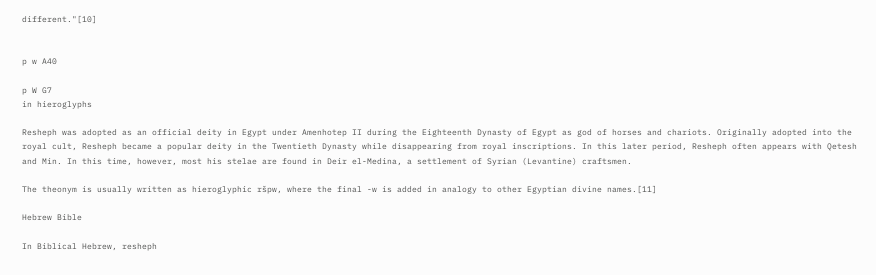different."[10]


p w A40

p W G7
in hieroglyphs

Resheph was adopted as an official deity in Egypt under Amenhotep II during the Eighteenth Dynasty of Egypt as god of horses and chariots. Originally adopted into the royal cult, Resheph became a popular deity in the Twentieth Dynasty while disappearing from royal inscriptions. In this later period, Resheph often appears with Qetesh and Min. In this time, however, most his stelae are found in Deir el-Medina, a settlement of Syrian (Levantine) craftsmen.

The theonym is usually written as hieroglyphic ršpw, where the final -w is added in analogy to other Egyptian divine names.[11]

Hebrew Bible

In Biblical Hebrew, resheph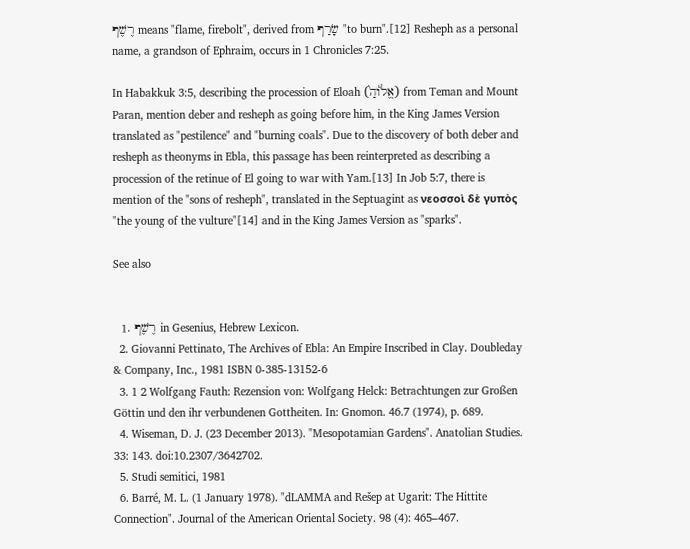רֶשֶׁף means "flame, firebolt", derived from שָׂרַף "to burn".[12] Resheph as a personal name, a grandson of Ephraim, occurs in 1 Chronicles 7:25.

In Habakkuk 3:5, describing the procession of Eloah (אֱל֙וֹהַ֙) from Teman and Mount Paran, mention deber and resheph as going before him, in the King James Version translated as "pestilence" and "burning coals". Due to the discovery of both deber and resheph as theonyms in Ebla, this passage has been reinterpreted as describing a procession of the retinue of El going to war with Yam.[13] In Job 5:7, there is mention of the "sons of resheph", translated in the Septuagint as νεοσσοὶ δὲ γυπὸς "the young of the vulture"[14] and in the King James Version as "sparks".

See also


  1. רֶשֶׁף in Gesenius, Hebrew Lexicon.
  2. Giovanni Pettinato, The Archives of Ebla: An Empire Inscribed in Clay. Doubleday & Company, Inc., 1981 ISBN 0-385-13152-6
  3. 1 2 Wolfgang Fauth: Rezension von: Wolfgang Helck: Betrachtungen zur Großen Göttin und den ihr verbundenen Gottheiten. In: Gnomon. 46.7 (1974), p. 689.
  4. Wiseman, D. J. (23 December 2013). "Mesopotamian Gardens". Anatolian Studies. 33: 143. doi:10.2307/3642702.
  5. Studi semitici, 1981
  6. Barré, M. L. (1 January 1978). "dLAMMA and Rešep at Ugarit: The Hittite Connection". Journal of the American Oriental Society. 98 (4): 465–467.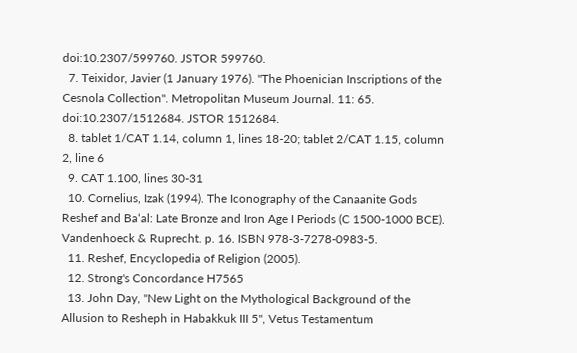doi:10.2307/599760. JSTOR 599760.
  7. Teixidor, Javier (1 January 1976). "The Phoenician Inscriptions of the Cesnola Collection". Metropolitan Museum Journal. 11: 65. doi:10.2307/1512684. JSTOR 1512684.
  8. tablet 1/CAT 1.14, column 1, lines 18-20; tablet 2/CAT 1.15, column 2, line 6
  9. CAT 1.100, lines 30-31
  10. Cornelius, Izak (1994). The Iconography of the Canaanite Gods Reshef and Baʻal: Late Bronze and Iron Age I Periods (C 1500-1000 BCE). Vandenhoeck & Ruprecht. p. 16. ISBN 978-3-7278-0983-5.
  11. Reshef, Encyclopedia of Religion (2005).
  12. Strong's Concordance H7565
  13. John Day, "New Light on the Mythological Background of the Allusion to Resheph in Habakkuk III 5", Vetus Testamentum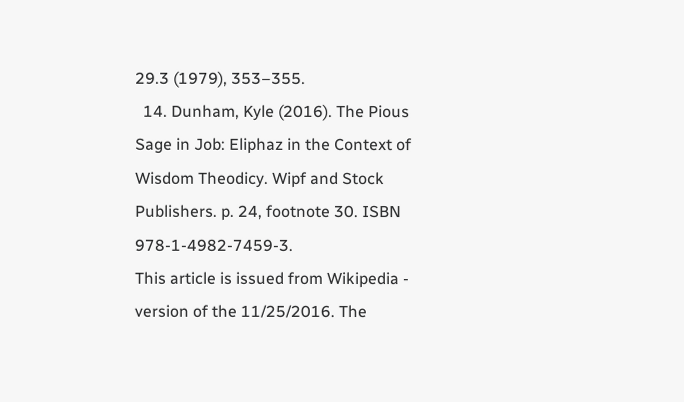29.3 (1979), 353–355.
  14. Dunham, Kyle (2016). The Pious Sage in Job: Eliphaz in the Context of Wisdom Theodicy. Wipf and Stock Publishers. p. 24, footnote 30. ISBN 978-1-4982-7459-3.
This article is issued from Wikipedia - version of the 11/25/2016. The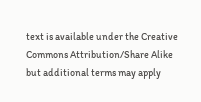text is available under the Creative Commons Attribution/Share Alike but additional terms may apply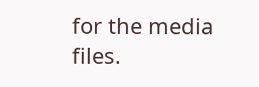for the media files.